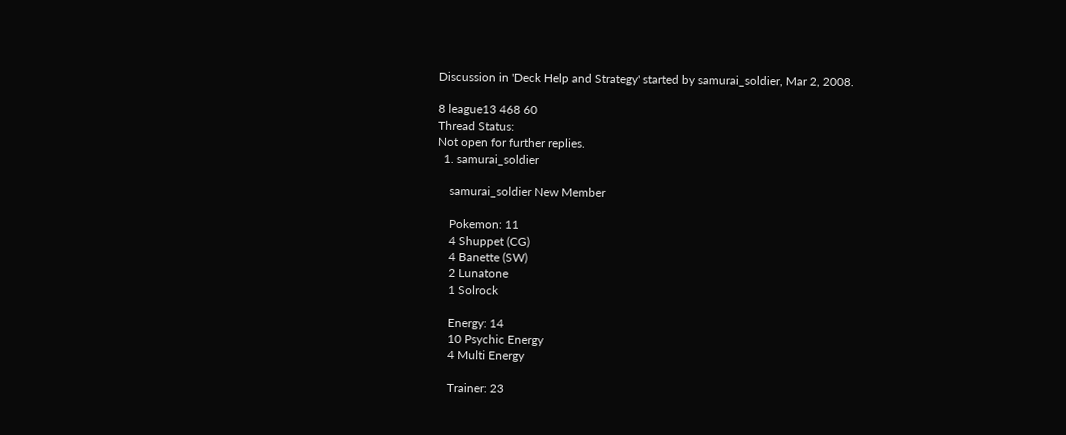Discussion in 'Deck Help and Strategy' started by samurai_soldier, Mar 2, 2008.

8 league13 468 60
Thread Status:
Not open for further replies.
  1. samurai_soldier

    samurai_soldier New Member

    Pokemon: 11
    4 Shuppet (CG)
    4 Banette (SW)
    2 Lunatone
    1 Solrock

    Energy: 14
    10 Psychic Energy
    4 Multi Energy

    Trainer: 23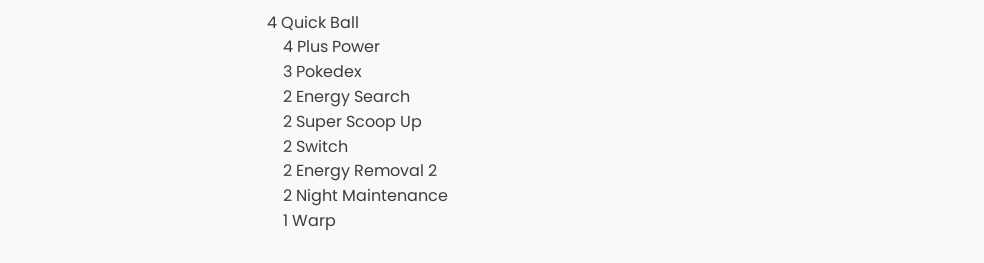4 Quick Ball
    4 Plus Power
    3 Pokedex
    2 Energy Search
    2 Super Scoop Up
    2 Switch
    2 Energy Removal 2
    2 Night Maintenance
    1 Warp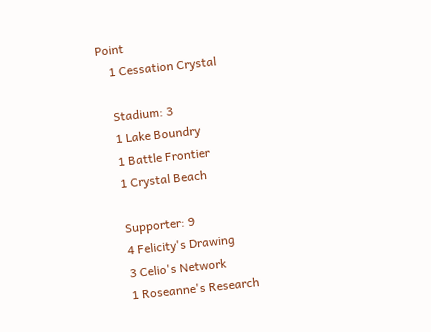Point
    1 Cessation Crystal

    Stadium: 3
    1 Lake Boundry
    1 Battle Frontier
    1 Crystal Beach

    Supporter: 9
    4 Felicity's Drawing
    3 Celio's Network
    1 Roseanne's Research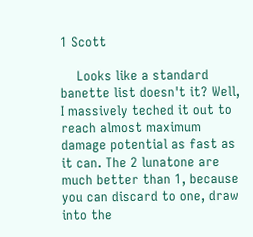1 Scott

    Looks like a standard banette list doesn't it? Well, I massively teched it out to reach almost maximum damage potential as fast as it can. The 2 lunatone are much better than 1, because you can discard to one, draw into the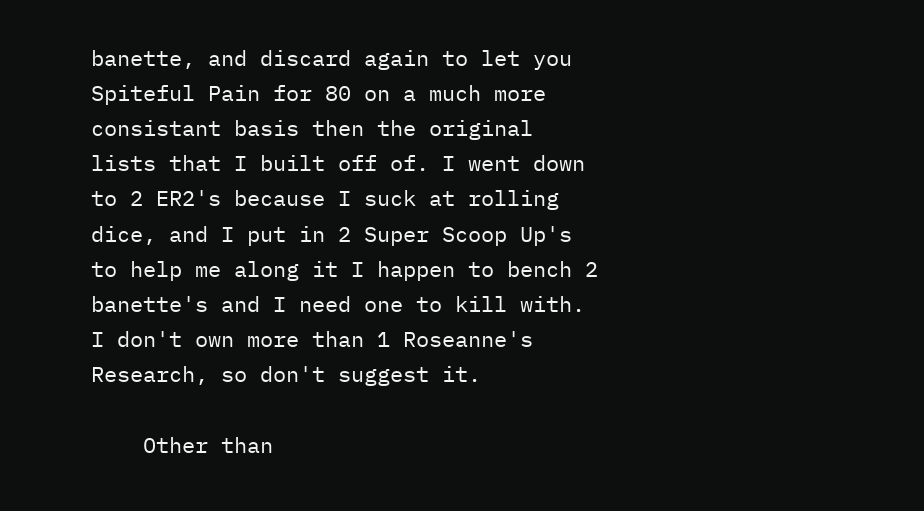banette, and discard again to let you Spiteful Pain for 80 on a much more consistant basis then the original lists that I built off of. I went down to 2 ER2's because I suck at rolling dice, and I put in 2 Super Scoop Up's to help me along it I happen to bench 2 banette's and I need one to kill with. I don't own more than 1 Roseanne's Research, so don't suggest it.

    Other than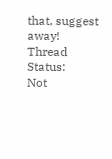that, suggest away!
Thread Status:
Not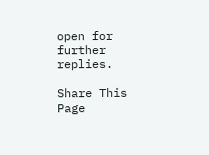open for further replies.

Share This Page